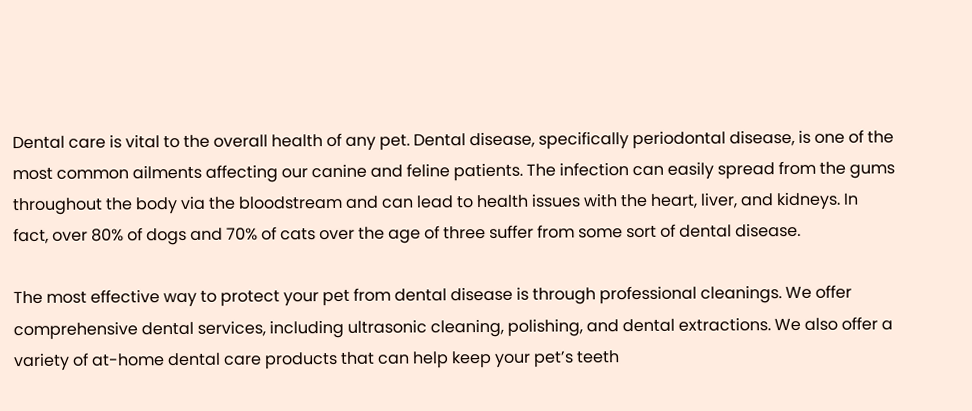Dental care is vital to the overall health of any pet. Dental disease, specifically periodontal disease, is one of the most common ailments affecting our canine and feline patients. The infection can easily spread from the gums throughout the body via the bloodstream and can lead to health issues with the heart, liver, and kidneys. In fact, over 80% of dogs and 70% of cats over the age of three suffer from some sort of dental disease.

The most effective way to protect your pet from dental disease is through professional cleanings. We offer comprehensive dental services, including ultrasonic cleaning, polishing, and dental extractions. We also offer a variety of at-home dental care products that can help keep your pet’s teeth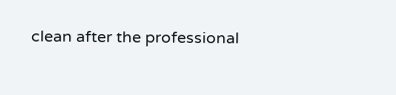clean after the professional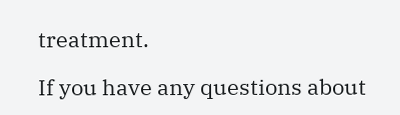treatment.

If you have any questions about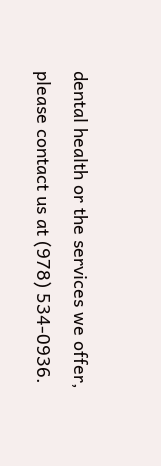dental health or the services we offer, please contact us at (978) 534-0936.